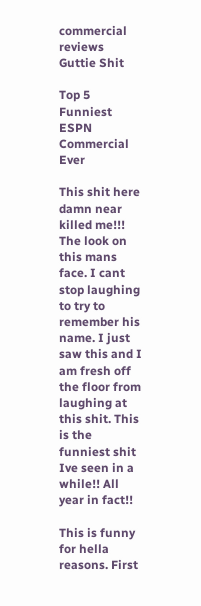commercial reviews Guttie Shit

Top 5 Funniest ESPN Commercial Ever

This shit here damn near killed me!!! The look on this mans face. I cant stop laughing to try to remember his name. I just saw this and I am fresh off the floor from laughing at this shit. This is the funniest shit Ive seen in a while!! All year in fact!!

This is funny for hella reasons. First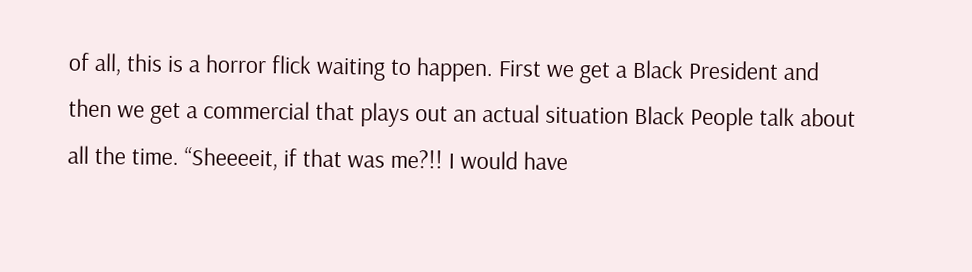of all, this is a horror flick waiting to happen. First we get a Black President and then we get a commercial that plays out an actual situation Black People talk about all the time. “Sheeeeit, if that was me?!! I would have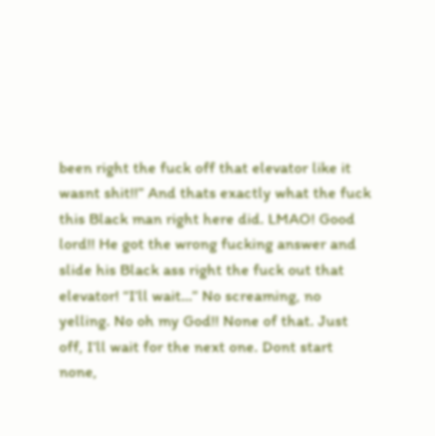been right the fuck off that elevator like it wasnt shit!!” And thats exactly what the fuck this Black man right here did. LMAO! Good lord!! He got the wrong fucking answer and slide his Black ass right the fuck out that elevator! “I’ll wait…” No screaming, no yelling. No oh my God!! None of that. Just off, I’ll wait for the next one. Dont start none,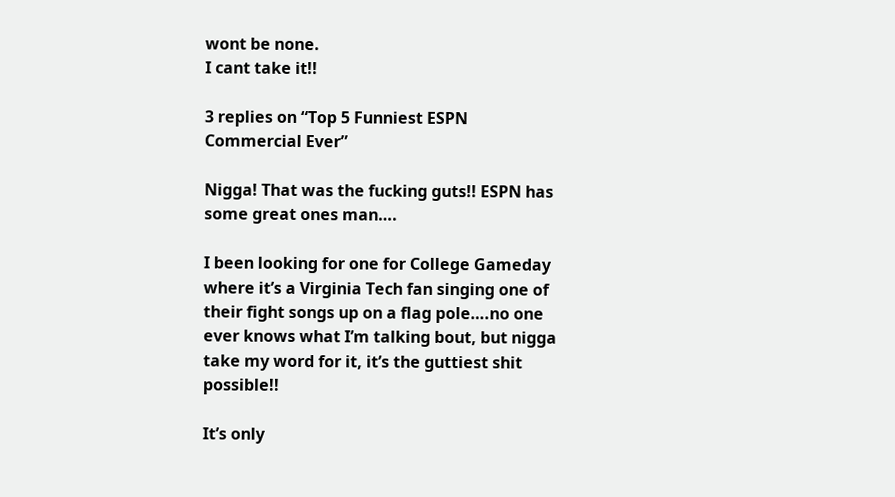wont be none.
I cant take it!!

3 replies on “Top 5 Funniest ESPN Commercial Ever”

Nigga! That was the fucking guts!! ESPN has some great ones man….

I been looking for one for College Gameday where it’s a Virginia Tech fan singing one of their fight songs up on a flag pole….no one ever knows what I’m talking bout, but nigga take my word for it, it’s the guttiest shit possible!!

It’s only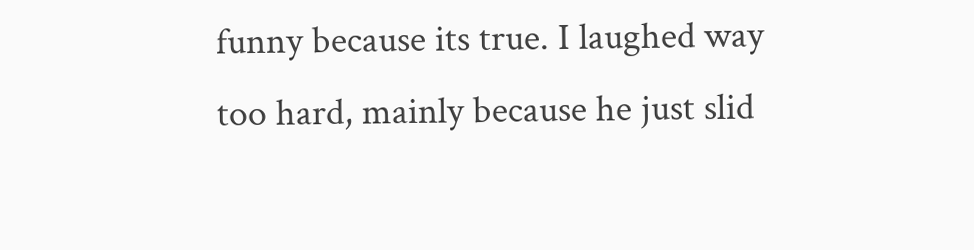funny because its true. I laughed way too hard, mainly because he just slid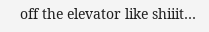off the elevator like shiiit…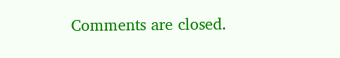Comments are closed.